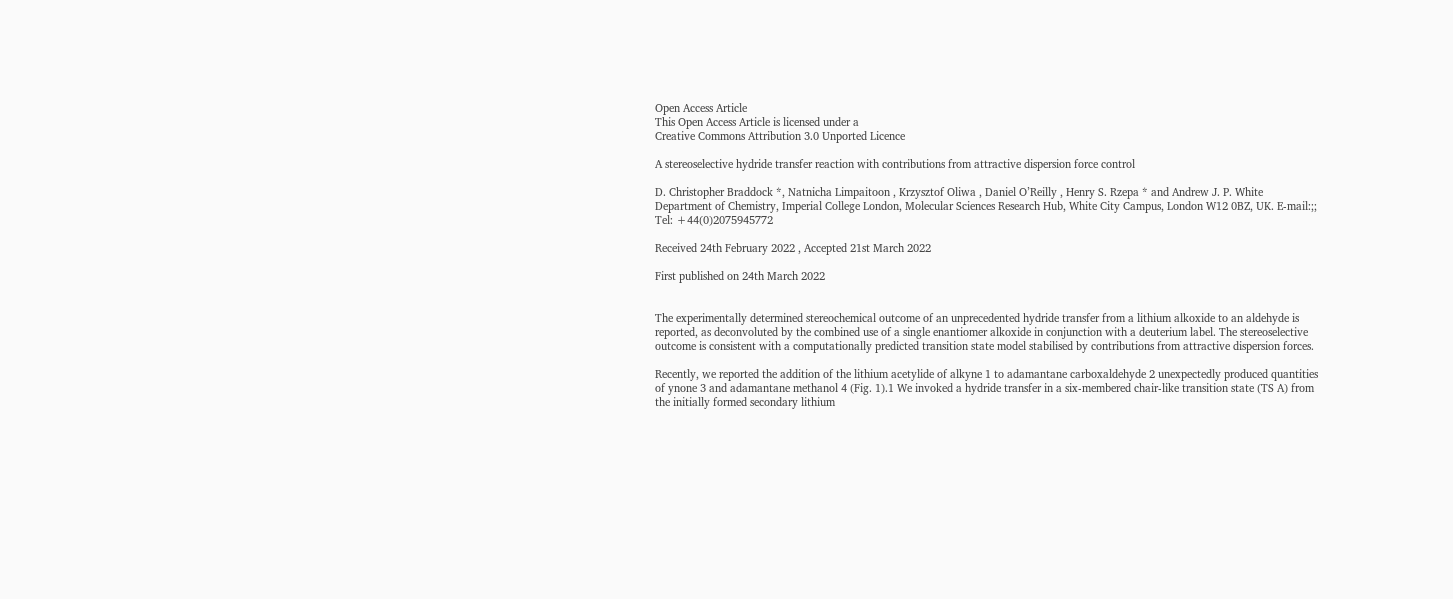Open Access Article
This Open Access Article is licensed under a
Creative Commons Attribution 3.0 Unported Licence

A stereoselective hydride transfer reaction with contributions from attractive dispersion force control

D. Christopher Braddock *, Natnicha Limpaitoon , Krzysztof Oliwa , Daniel O’Reilly , Henry S. Rzepa * and Andrew J. P. White
Department of Chemistry, Imperial College London, Molecular Sciences Research Hub, White City Campus, London W12 0BZ, UK. E-mail:;; Tel: +44(0)2075945772

Received 24th February 2022 , Accepted 21st March 2022

First published on 24th March 2022


The experimentally determined stereochemical outcome of an unprecedented hydride transfer from a lithium alkoxide to an aldehyde is reported, as deconvoluted by the combined use of a single enantiomer alkoxide in conjunction with a deuterium label. The stereoselective outcome is consistent with a computationally predicted transition state model stabilised by contributions from attractive dispersion forces.

Recently, we reported the addition of the lithium acetylide of alkyne 1 to adamantane carboxaldehyde 2 unexpectedly produced quantities of ynone 3 and adamantane methanol 4 (Fig. 1).1 We invoked a hydride transfer in a six-membered chair-like transition state (TS A) from the initially formed secondary lithium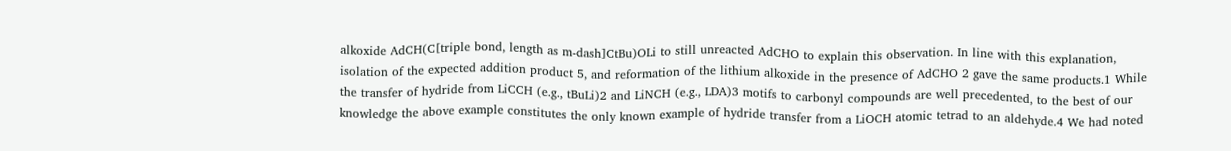alkoxide AdCH(C[triple bond, length as m-dash]CtBu)OLi to still unreacted AdCHO to explain this observation. In line with this explanation, isolation of the expected addition product 5, and reformation of the lithium alkoxide in the presence of AdCHO 2 gave the same products.1 While the transfer of hydride from LiCCH (e.g., tBuLi)2 and LiNCH (e.g., LDA)3 motifs to carbonyl compounds are well precedented, to the best of our knowledge the above example constitutes the only known example of hydride transfer from a LiOCH atomic tetrad to an aldehyde.4 We had noted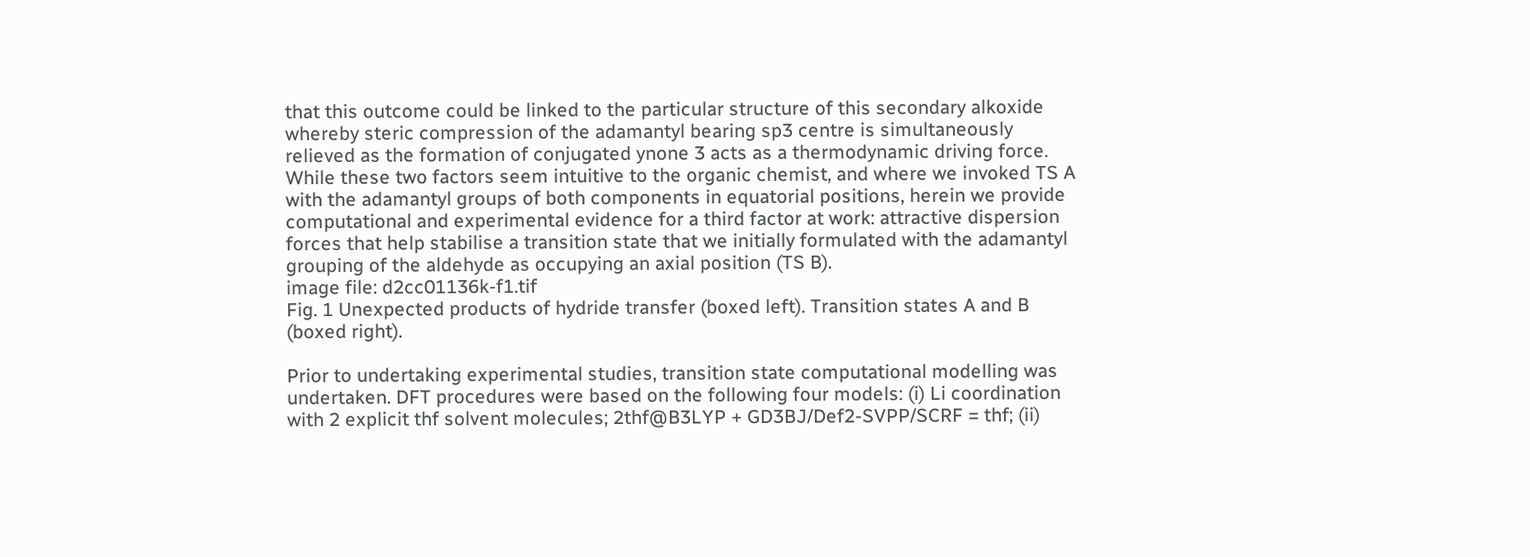that this outcome could be linked to the particular structure of this secondary alkoxide whereby steric compression of the adamantyl bearing sp3 centre is simultaneously relieved as the formation of conjugated ynone 3 acts as a thermodynamic driving force. While these two factors seem intuitive to the organic chemist, and where we invoked TS A with the adamantyl groups of both components in equatorial positions, herein we provide computational and experimental evidence for a third factor at work: attractive dispersion forces that help stabilise a transition state that we initially formulated with the adamantyl grouping of the aldehyde as occupying an axial position (TS B).
image file: d2cc01136k-f1.tif
Fig. 1 Unexpected products of hydride transfer (boxed left). Transition states A and B (boxed right).

Prior to undertaking experimental studies, transition state computational modelling was undertaken. DFT procedures were based on the following four models: (i) Li coordination with 2 explicit thf solvent molecules; 2thf@B3LYP + GD3BJ/Def2-SVPP/SCRF = thf; (ii)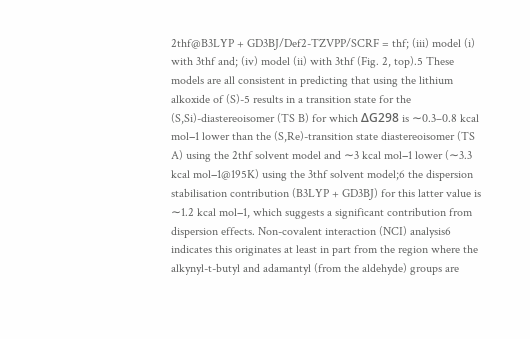2thf@B3LYP + GD3BJ/Def2-TZVPP/SCRF = thf; (iii) model (i) with 3thf and; (iv) model (ii) with 3thf (Fig. 2, top).5 These models are all consistent in predicting that using the lithium alkoxide of (S)-5 results in a transition state for the (S,Si)-diastereoisomer (TS B) for which ΔG298 is ∼0.3–0.8 kcal mol−1 lower than the (S,Re)-transition state diastereoisomer (TS A) using the 2thf solvent model and ∼3 kcal mol−1 lower (∼3.3 kcal mol−1@195K) using the 3thf solvent model;6 the dispersion stabilisation contribution (B3LYP + GD3BJ) for this latter value is ∼1.2 kcal mol−1, which suggests a significant contribution from dispersion effects. Non-covalent interaction (NCI) analysis6 indicates this originates at least in part from the region where the alkynyl-t-butyl and adamantyl (from the aldehyde) groups are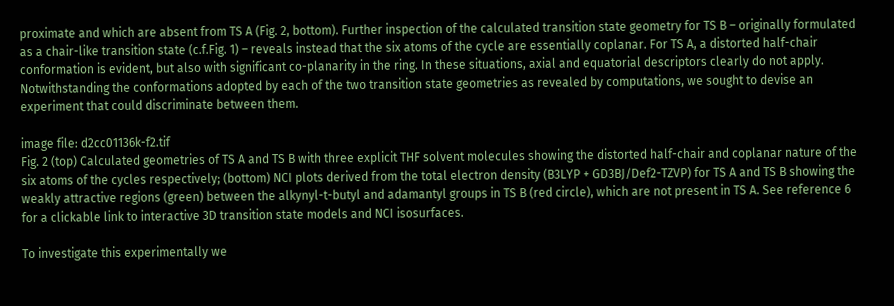proximate and which are absent from TS A (Fig. 2, bottom). Further inspection of the calculated transition state geometry for TS B – originally formulated as a chair-like transition state (c.f.Fig. 1) – reveals instead that the six atoms of the cycle are essentially coplanar. For TS A, a distorted half-chair conformation is evident, but also with significant co-planarity in the ring. In these situations, axial and equatorial descriptors clearly do not apply. Notwithstanding the conformations adopted by each of the two transition state geometries as revealed by computations, we sought to devise an experiment that could discriminate between them.

image file: d2cc01136k-f2.tif
Fig. 2 (top) Calculated geometries of TS A and TS B with three explicit THF solvent molecules showing the distorted half-chair and coplanar nature of the six atoms of the cycles respectively; (bottom) NCI plots derived from the total electron density (B3LYP + GD3BJ/Def2-TZVP) for TS A and TS B showing the weakly attractive regions (green) between the alkynyl-t-butyl and adamantyl groups in TS B (red circle), which are not present in TS A. See reference 6 for a clickable link to interactive 3D transition state models and NCI isosurfaces.

To investigate this experimentally we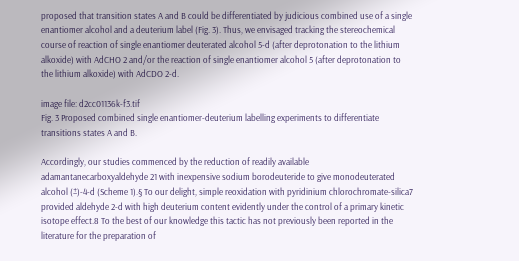proposed that transition states A and B could be differentiated by judicious combined use of a single enantiomer alcohol and a deuterium label (Fig. 3). Thus, we envisaged tracking the stereochemical course of reaction of single enantiomer deuterated alcohol 5-d (after deprotonation to the lithium alkoxide) with AdCHO 2 and/or the reaction of single enantiomer alcohol 5 (after deprotonation to the lithium alkoxide) with AdCDO 2-d.

image file: d2cc01136k-f3.tif
Fig. 3 Proposed combined single enantiomer-deuterium labelling experiments to differentiate transitions states A and B.

Accordingly, our studies commenced by the reduction of readily available adamantanecarboxyaldehyde 21 with inexpensive sodium borodeuteride to give monodeuterated alcohol (±)-4-d (Scheme 1).§ To our delight, simple reoxidation with pyridinium chlorochromate-silica7 provided aldehyde 2-d with high deuterium content evidently under the control of a primary kinetic isotope effect.8 To the best of our knowledge this tactic has not previously been reported in the literature for the preparation of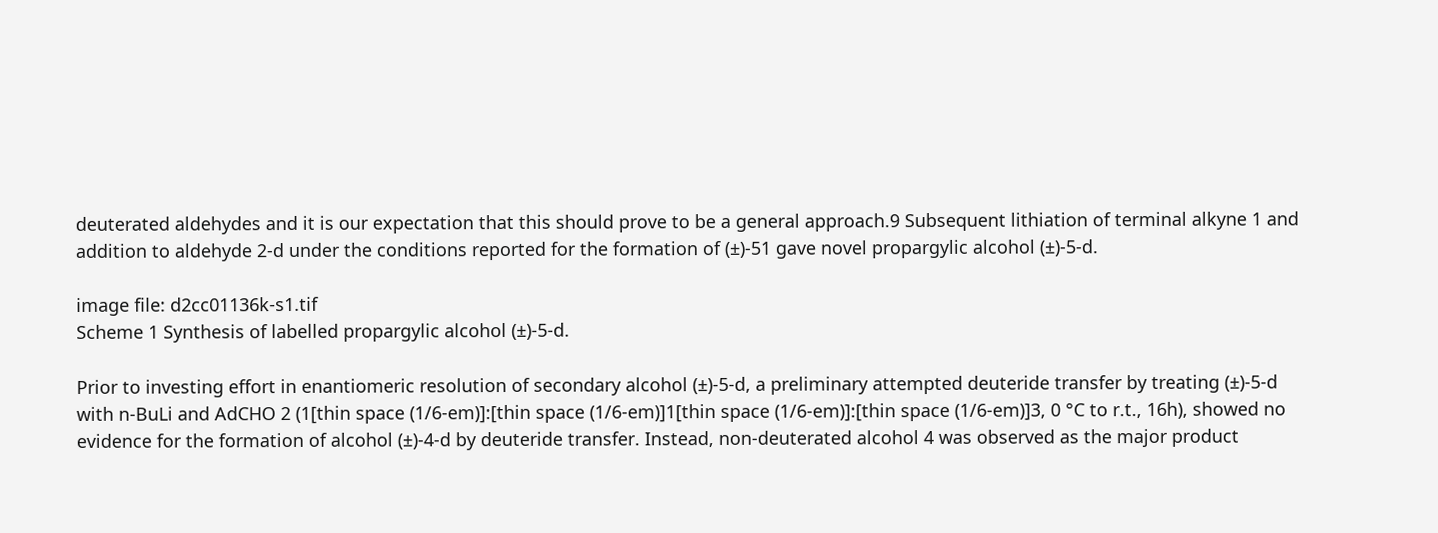deuterated aldehydes and it is our expectation that this should prove to be a general approach.9 Subsequent lithiation of terminal alkyne 1 and addition to aldehyde 2-d under the conditions reported for the formation of (±)-51 gave novel propargylic alcohol (±)-5-d.

image file: d2cc01136k-s1.tif
Scheme 1 Synthesis of labelled propargylic alcohol (±)-5-d.

Prior to investing effort in enantiomeric resolution of secondary alcohol (±)-5-d, a preliminary attempted deuteride transfer by treating (±)-5-d with n-BuLi and AdCHO 2 (1[thin space (1/6-em)]:[thin space (1/6-em)]1[thin space (1/6-em)]:[thin space (1/6-em)]3, 0 °C to r.t., 16h), showed no evidence for the formation of alcohol (±)-4-d by deuteride transfer. Instead, non-deuterated alcohol 4 was observed as the major product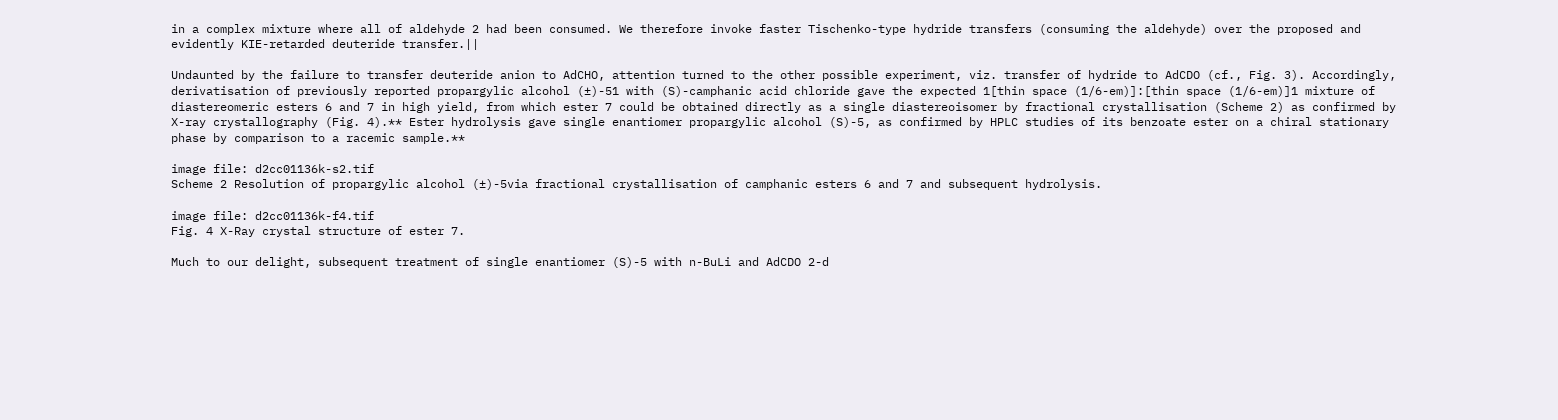in a complex mixture where all of aldehyde 2 had been consumed. We therefore invoke faster Tischenko-type hydride transfers (consuming the aldehyde) over the proposed and evidently KIE-retarded deuteride transfer.||

Undaunted by the failure to transfer deuteride anion to AdCHO, attention turned to the other possible experiment, viz. transfer of hydride to AdCDO (cf., Fig. 3). Accordingly, derivatisation of previously reported propargylic alcohol (±)-51 with (S)-camphanic acid chloride gave the expected 1[thin space (1/6-em)]:[thin space (1/6-em)]1 mixture of diastereomeric esters 6 and 7 in high yield, from which ester 7 could be obtained directly as a single diastereoisomer by fractional crystallisation (Scheme 2) as confirmed by X-ray crystallography (Fig. 4).** Ester hydrolysis gave single enantiomer propargylic alcohol (S)-5, as confirmed by HPLC studies of its benzoate ester on a chiral stationary phase by comparison to a racemic sample.**

image file: d2cc01136k-s2.tif
Scheme 2 Resolution of propargylic alcohol (±)-5via fractional crystallisation of camphanic esters 6 and 7 and subsequent hydrolysis.

image file: d2cc01136k-f4.tif
Fig. 4 X-Ray crystal structure of ester 7.

Much to our delight, subsequent treatment of single enantiomer (S)-5 with n-BuLi and AdCDO 2-d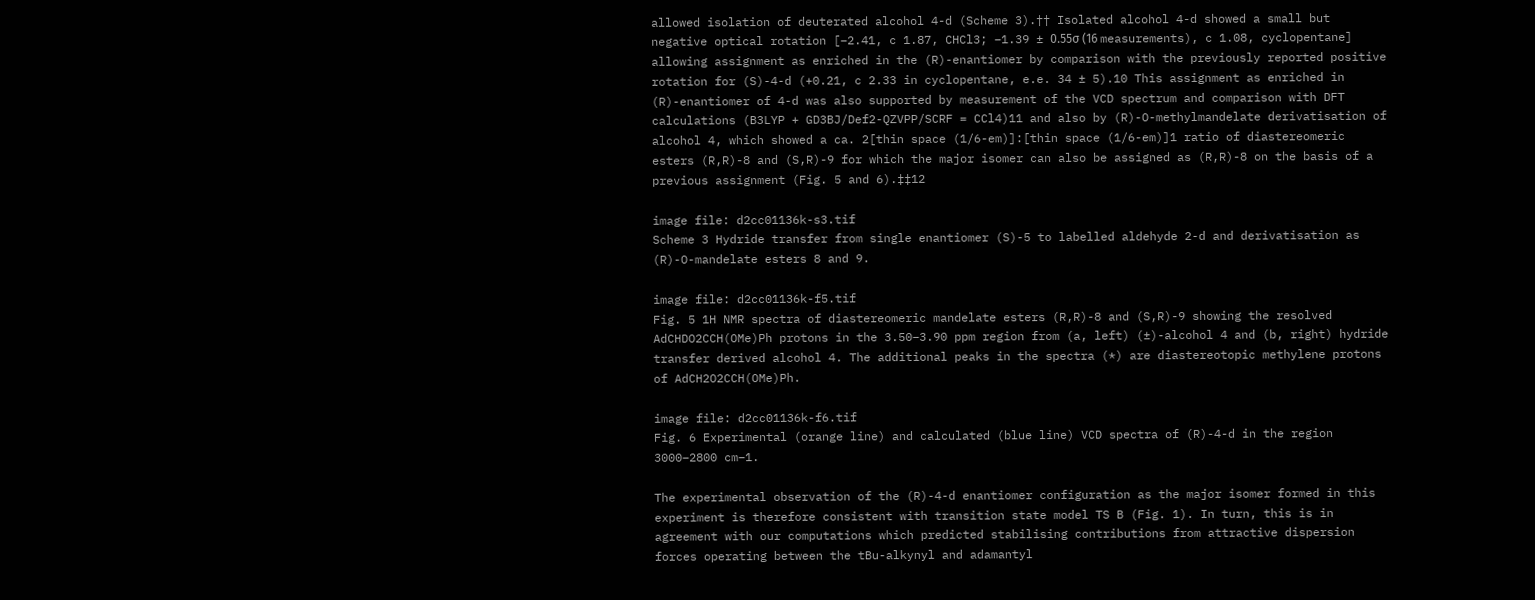allowed isolation of deuterated alcohol 4-d (Scheme 3).†† Isolated alcohol 4-d showed a small but negative optical rotation [−2.41, c 1.87, CHCl3; −1.39 ± 0.55σ (16 measurements), c 1.08, cyclopentane] allowing assignment as enriched in the (R)-enantiomer by comparison with the previously reported positive rotation for (S)-4-d (+0.21, c 2.33 in cyclopentane, e.e. 34 ± 5).10 This assignment as enriched in (R)-enantiomer of 4-d was also supported by measurement of the VCD spectrum and comparison with DFT calculations (B3LYP + GD3BJ/Def2-QZVPP/SCRF = CCl4)11 and also by (R)-O-methylmandelate derivatisation of alcohol 4, which showed a ca. 2[thin space (1/6-em)]:[thin space (1/6-em)]1 ratio of diastereomeric esters (R,R)-8 and (S,R)-9 for which the major isomer can also be assigned as (R,R)-8 on the basis of a previous assignment (Fig. 5 and 6).‡‡12

image file: d2cc01136k-s3.tif
Scheme 3 Hydride transfer from single enantiomer (S)-5 to labelled aldehyde 2-d and derivatisation as (R)-O-mandelate esters 8 and 9.

image file: d2cc01136k-f5.tif
Fig. 5 1H NMR spectra of diastereomeric mandelate esters (R,R)-8 and (S,R)-9 showing the resolved AdCHDO2CCH(OMe)Ph protons in the 3.50–3.90 ppm region from (a, left) (±)-alcohol 4 and (b, right) hydride transfer derived alcohol 4. The additional peaks in the spectra (*) are diastereotopic methylene protons of AdCH2O2CCH(OMe)Ph.

image file: d2cc01136k-f6.tif
Fig. 6 Experimental (orange line) and calculated (blue line) VCD spectra of (R)-4-d in the region 3000–2800 cm−1.

The experimental observation of the (R)-4-d enantiomer configuration as the major isomer formed in this experiment is therefore consistent with transition state model TS B (Fig. 1). In turn, this is in agreement with our computations which predicted stabilising contributions from attractive dispersion forces operating between the tBu-alkynyl and adamantyl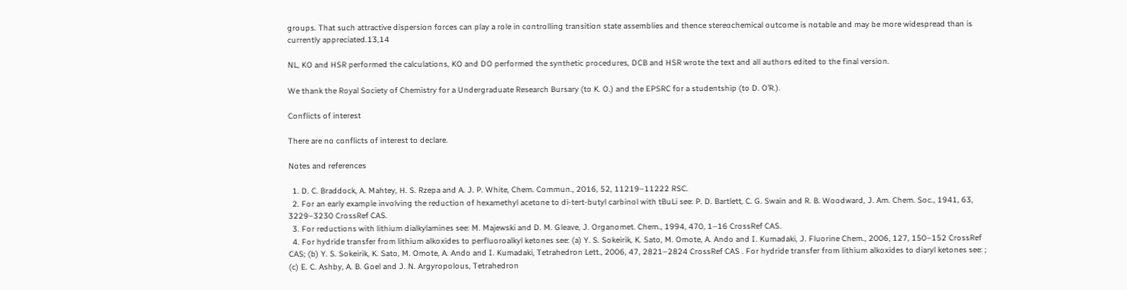groups. That such attractive dispersion forces can play a role in controlling transition state assemblies and thence stereochemical outcome is notable and may be more widespread than is currently appreciated.13,14

NL, KO and HSR performed the calculations, KO and DO performed the synthetic procedures, DCB and HSR wrote the text and all authors edited to the final version.

We thank the Royal Society of Chemistry for a Undergraduate Research Bursary (to K. O.) and the EPSRC for a studentship (to D. O’R.).

Conflicts of interest

There are no conflicts of interest to declare.

Notes and references

  1. D. C. Braddock, A. Mahtey, H. S. Rzepa and A. J. P. White, Chem. Commun., 2016, 52, 11219–11222 RSC.
  2. For an early example involving the reduction of hexamethyl acetone to di-tert-butyl carbinol with tBuLi see: P. D. Bartlett, C. G. Swain and R. B. Woodward, J. Am. Chem. Soc., 1941, 63, 3229–3230 CrossRef CAS.
  3. For reductions with lithium dialkylamines see: M. Majewski and D. M. Gleave, J. Organomet. Chem., 1994, 470, 1–16 CrossRef CAS.
  4. For hydride transfer from lithium alkoxides to perfluoroalkyl ketones see: (a) Y. S. Sokeirik, K. Sato, M. Omote, A. Ando and I. Kumadaki, J. Fluorine Chem., 2006, 127, 150–152 CrossRef CAS; (b) Y. S. Sokeirik, K. Sato, M. Omote, A. Ando and I. Kumadaki, Tetrahedron Lett., 2006, 47, 2821–2824 CrossRef CAS . For hydride transfer from lithium alkoxides to diaryl ketones see: ; (c) E. C. Ashby, A. B. Goel and J. N. Argyropolous, Tetrahedron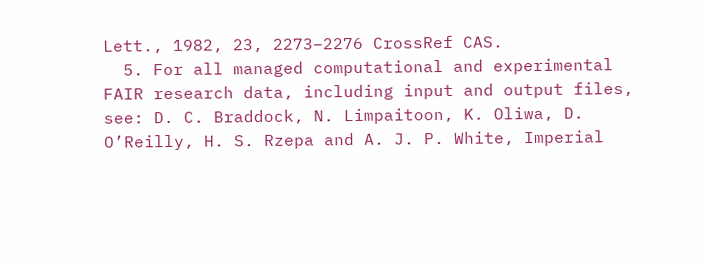Lett., 1982, 23, 2273–2276 CrossRef CAS.
  5. For all managed computational and experimental FAIR research data, including input and output files, see: D. C. Braddock, N. Limpaitoon, K. Oliwa, D. O’Reilly, H. S. Rzepa and A. J. P. White, Imperial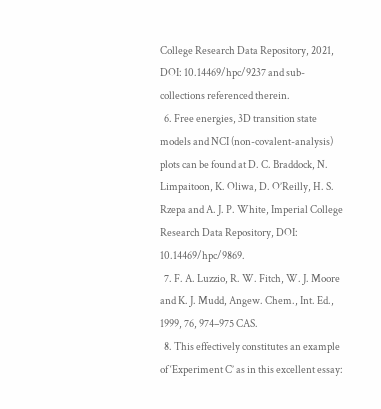College Research Data Repository, 2021, DOI: 10.14469/hpc/9237 and sub-collections referenced therein.
  6. Free energies, 3D transition state models and NCI (non-covalent-analysis) plots can be found at D. C. Braddock, N. Limpaitoon, K. Oliwa, D. O’Reilly, H. S. Rzepa and A. J. P. White, Imperial College Research Data Repository, DOI: 10.14469/hpc/9869.
  7. F. A. Luzzio, R. W. Fitch, W. J. Moore and K. J. Mudd, Angew. Chem., Int. Ed., 1999, 76, 974–975 CAS.
  8. This effectively constitutes an example of ‘Experiment C’ as in this excellent essay: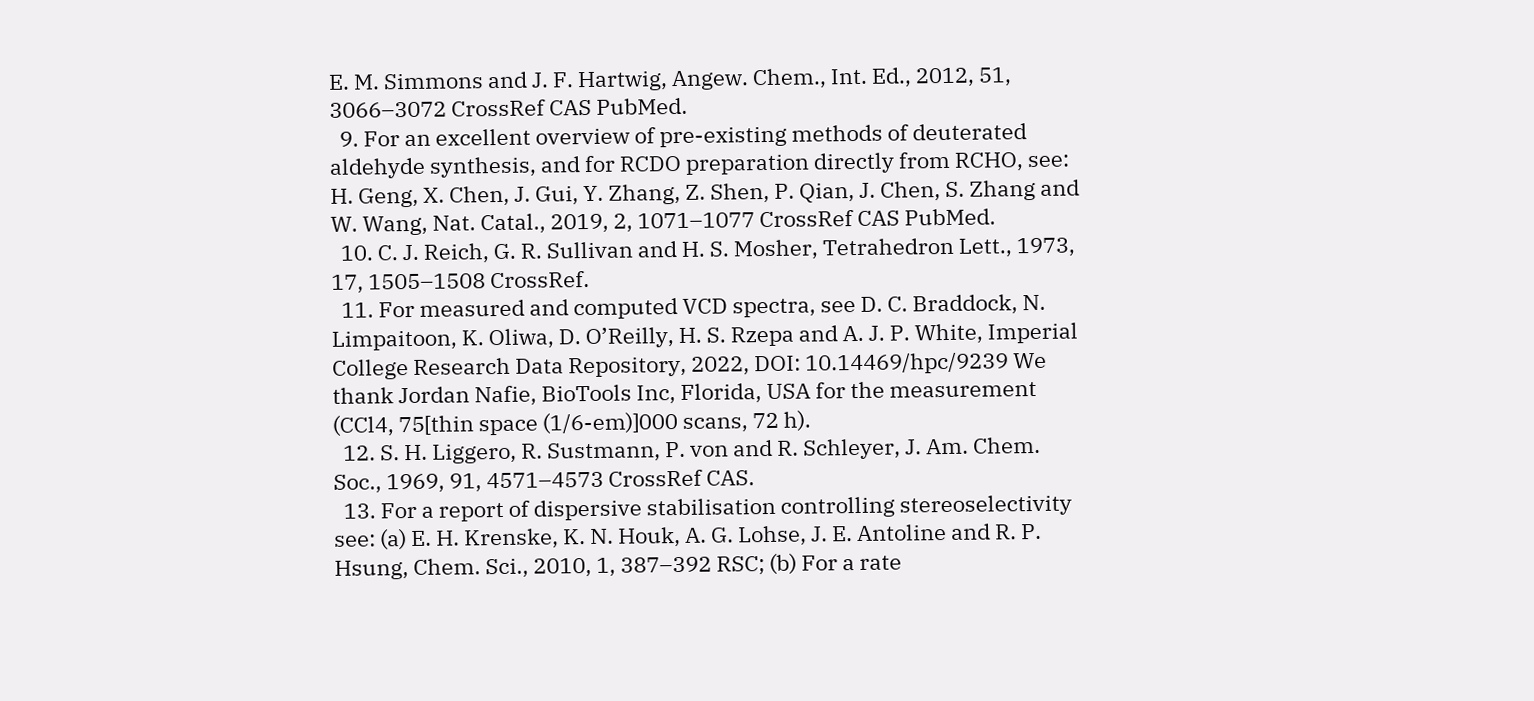E. M. Simmons and J. F. Hartwig, Angew. Chem., Int. Ed., 2012, 51, 3066–3072 CrossRef CAS PubMed.
  9. For an excellent overview of pre-existing methods of deuterated aldehyde synthesis, and for RCDO preparation directly from RCHO, see: H. Geng, X. Chen, J. Gui, Y. Zhang, Z. Shen, P. Qian, J. Chen, S. Zhang and W. Wang, Nat. Catal., 2019, 2, 1071–1077 CrossRef CAS PubMed.
  10. C. J. Reich, G. R. Sullivan and H. S. Mosher, Tetrahedron Lett., 1973, 17, 1505–1508 CrossRef.
  11. For measured and computed VCD spectra, see D. C. Braddock, N. Limpaitoon, K. Oliwa, D. O’Reilly, H. S. Rzepa and A. J. P. White, Imperial College Research Data Repository, 2022, DOI: 10.14469/hpc/9239 We thank Jordan Nafie, BioTools Inc, Florida, USA for the measurement (CCl4, 75[thin space (1/6-em)]000 scans, 72 h).
  12. S. H. Liggero, R. Sustmann, P. von and R. Schleyer, J. Am. Chem. Soc., 1969, 91, 4571–4573 CrossRef CAS.
  13. For a report of dispersive stabilisation controlling stereoselectivity see: (a) E. H. Krenske, K. N. Houk, A. G. Lohse, J. E. Antoline and R. P. Hsung, Chem. Sci., 2010, 1, 387–392 RSC; (b) For a rate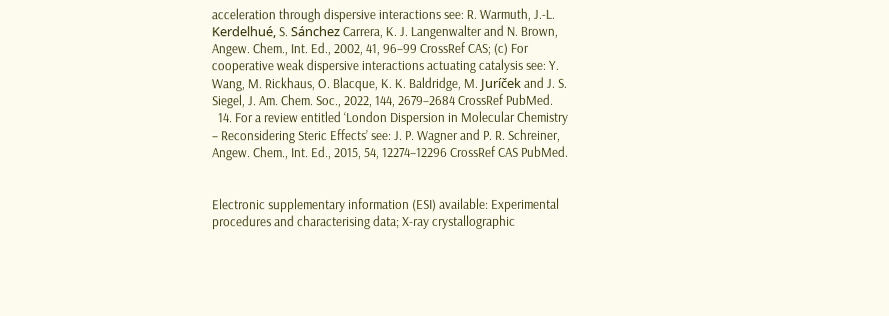acceleration through dispersive interactions see: R. Warmuth, J.-L. Kerdelhué, S. Sánchez Carrera, K. J. Langenwalter and N. Brown, Angew. Chem., Int. Ed., 2002, 41, 96–99 CrossRef CAS; (c) For cooperative weak dispersive interactions actuating catalysis see: Y. Wang, M. Rickhaus, O. Blacque, K. K. Baldridge, M. Juríček and J. S. Siegel, J. Am. Chem. Soc., 2022, 144, 2679–2684 CrossRef PubMed.
  14. For a review entitled ‘London Dispersion in Molecular Chemistry – Reconsidering Steric Effects’ see: J. P. Wagner and P. R. Schreiner, Angew. Chem., Int. Ed., 2015, 54, 12274–12296 CrossRef CAS PubMed.


Electronic supplementary information (ESI) available: Experimental procedures and characterising data; X-ray crystallographic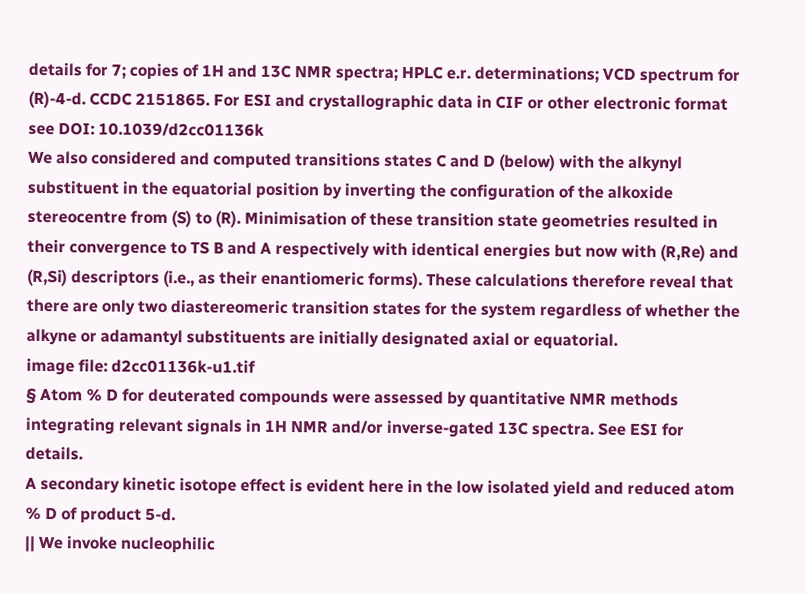details for 7; copies of 1H and 13C NMR spectra; HPLC e.r. determinations; VCD spectrum for (R)-4-d. CCDC 2151865. For ESI and crystallographic data in CIF or other electronic format see DOI: 10.1039/d2cc01136k
We also considered and computed transitions states C and D (below) with the alkynyl substituent in the equatorial position by inverting the configuration of the alkoxide stereocentre from (S) to (R). Minimisation of these transition state geometries resulted in their convergence to TS B and A respectively with identical energies but now with (R,Re) and (R,Si) descriptors (i.e., as their enantiomeric forms). These calculations therefore reveal that there are only two diastereomeric transition states for the system regardless of whether the alkyne or adamantyl substituents are initially designated axial or equatorial.
image file: d2cc01136k-u1.tif
§ Atom % D for deuterated compounds were assessed by quantitative NMR methods integrating relevant signals in 1H NMR and/or inverse-gated 13C spectra. See ESI for details.
A secondary kinetic isotope effect is evident here in the low isolated yield and reduced atom % D of product 5-d.
|| We invoke nucleophilic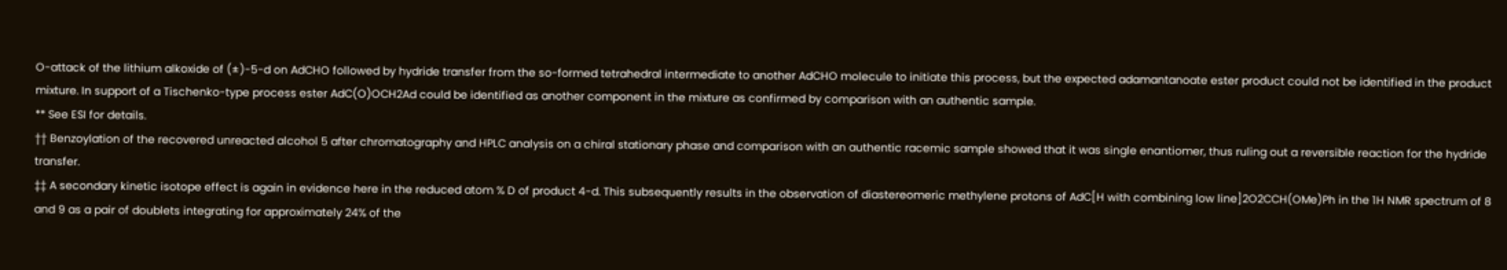O-attack of the lithium alkoxide of (±)-5-d on AdCHO followed by hydride transfer from the so-formed tetrahedral intermediate to another AdCHO molecule to initiate this process, but the expected adamantanoate ester product could not be identified in the product mixture. In support of a Tischenko-type process ester AdC(O)OCH2Ad could be identified as another component in the mixture as confirmed by comparison with an authentic sample.
** See ESI for details.
†† Benzoylation of the recovered unreacted alcohol 5 after chromatography and HPLC analysis on a chiral stationary phase and comparison with an authentic racemic sample showed that it was single enantiomer, thus ruling out a reversible reaction for the hydride transfer.
‡‡ A secondary kinetic isotope effect is again in evidence here in the reduced atom % D of product 4-d. This subsequently results in the observation of diastereomeric methylene protons of AdC[H with combining low line]2O2CCH(OMe)Ph in the 1H NMR spectrum of 8 and 9 as a pair of doublets integrating for approximately 24% of the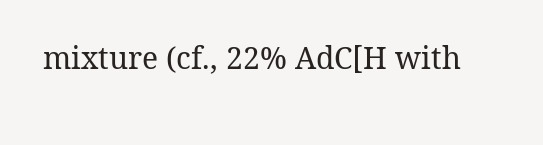mixture (cf., 22% AdC[H with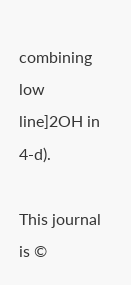combining low line]2OH in 4-d).

This journal is ©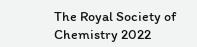The Royal Society of Chemistry 2022